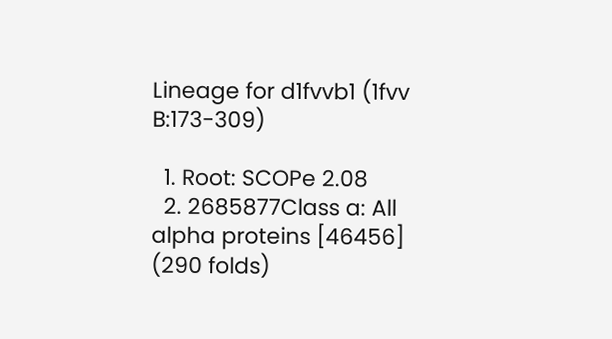Lineage for d1fvvb1 (1fvv B:173-309)

  1. Root: SCOPe 2.08
  2. 2685877Class a: All alpha proteins [46456] (290 folds)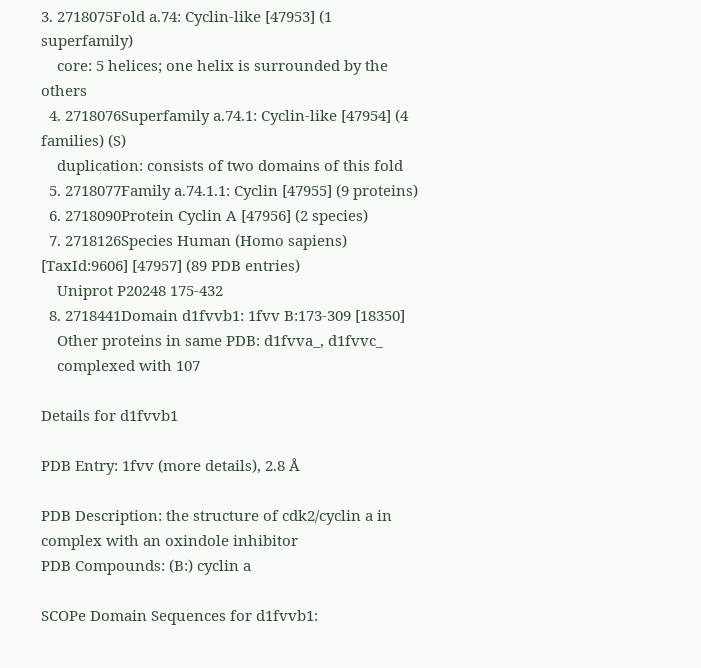3. 2718075Fold a.74: Cyclin-like [47953] (1 superfamily)
    core: 5 helices; one helix is surrounded by the others
  4. 2718076Superfamily a.74.1: Cyclin-like [47954] (4 families) (S)
    duplication: consists of two domains of this fold
  5. 2718077Family a.74.1.1: Cyclin [47955] (9 proteins)
  6. 2718090Protein Cyclin A [47956] (2 species)
  7. 2718126Species Human (Homo sapiens) [TaxId:9606] [47957] (89 PDB entries)
    Uniprot P20248 175-432
  8. 2718441Domain d1fvvb1: 1fvv B:173-309 [18350]
    Other proteins in same PDB: d1fvva_, d1fvvc_
    complexed with 107

Details for d1fvvb1

PDB Entry: 1fvv (more details), 2.8 Å

PDB Description: the structure of cdk2/cyclin a in complex with an oxindole inhibitor
PDB Compounds: (B:) cyclin a

SCOPe Domain Sequences for d1fvvb1: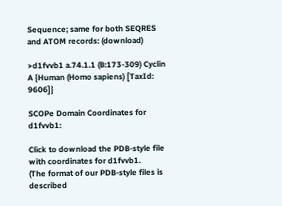Sequence; same for both SEQRES and ATOM records: (download)

>d1fvvb1 a.74.1.1 (B:173-309) Cyclin A {Human (Homo sapiens) [TaxId: 9606]}

SCOPe Domain Coordinates for d1fvvb1:

Click to download the PDB-style file with coordinates for d1fvvb1.
(The format of our PDB-style files is described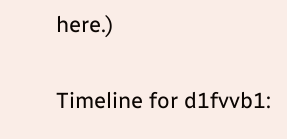here.)

Timeline for d1fvvb1: